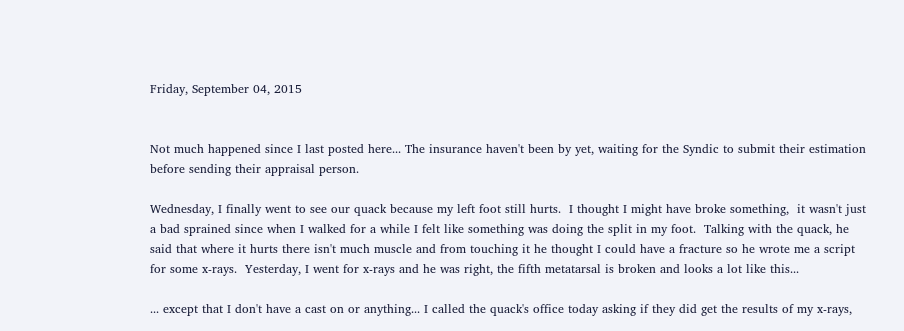Friday, September 04, 2015


Not much happened since I last posted here... The insurance haven't been by yet, waiting for the Syndic to submit their estimation before sending their appraisal person.

Wednesday, I finally went to see our quack because my left foot still hurts.  I thought I might have broke something,  it wasn't just a bad sprained since when I walked for a while I felt like something was doing the split in my foot.  Talking with the quack, he said that where it hurts there isn't much muscle and from touching it he thought I could have a fracture so he wrote me a script for some x-rays.  Yesterday, I went for x-rays and he was right, the fifth metatarsal is broken and looks a lot like this...

... except that I don't have a cast on or anything... I called the quack's office today asking if they did get the results of my x-rays,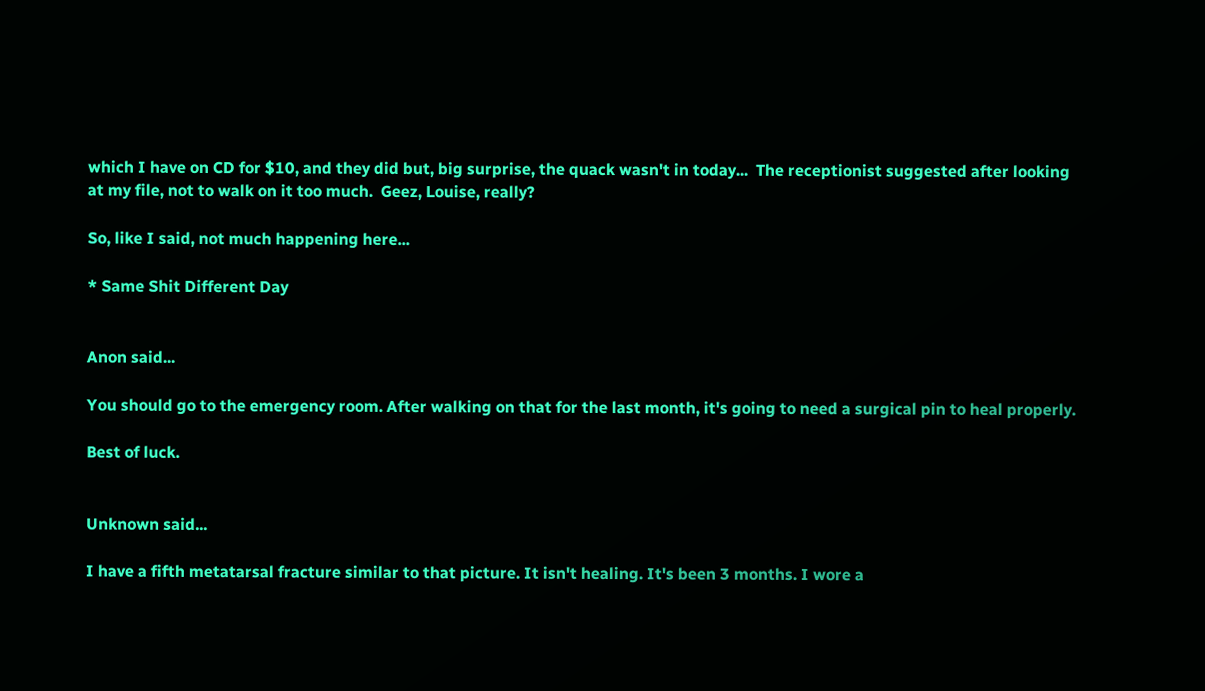which I have on CD for $10, and they did but, big surprise, the quack wasn't in today...  The receptionist suggested after looking at my file, not to walk on it too much.  Geez, Louise, really?

So, like I said, not much happening here...

* Same Shit Different Day


Anon said...

You should go to the emergency room. After walking on that for the last month, it's going to need a surgical pin to heal properly.

Best of luck.


Unknown said...

I have a fifth metatarsal fracture similar to that picture. It isn't healing. It's been 3 months. I wore a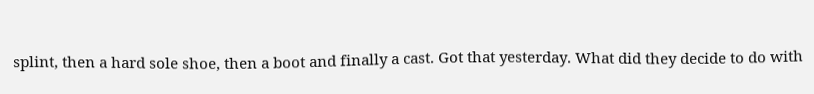splint, then a hard sole shoe, then a boot and finally a cast. Got that yesterday. What did they decide to do with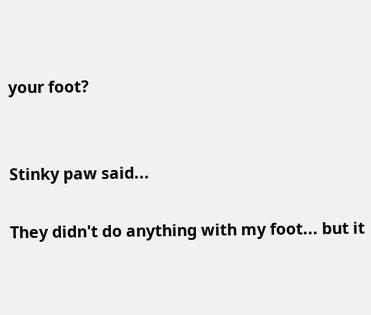your foot?


Stinky paw said...

They didn't do anything with my foot... but it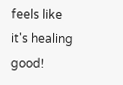feels like it's healing good!